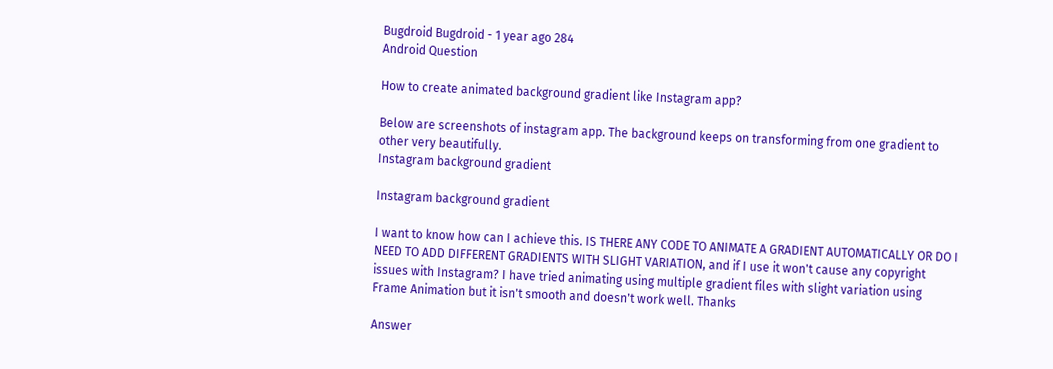Bugdroid Bugdroid - 1 year ago 284
Android Question

How to create animated background gradient like Instagram app?

Below are screenshots of instagram app. The background keeps on transforming from one gradient to other very beautifully.
Instagram background gradient

Instagram background gradient

I want to know how can I achieve this. IS THERE ANY CODE TO ANIMATE A GRADIENT AUTOMATICALLY OR DO I NEED TO ADD DIFFERENT GRADIENTS WITH SLIGHT VARIATION, and if I use it won't cause any copyright issues with Instagram? I have tried animating using multiple gradient files with slight variation using Frame Animation but it isn't smooth and doesn't work well. Thanks

Answer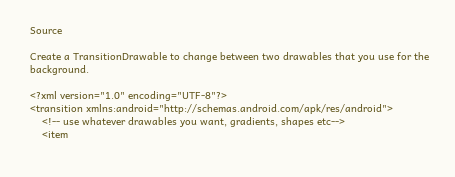Source

Create a TransitionDrawable to change between two drawables that you use for the background.

<?xml version="1.0" encoding="UTF-8"?>
<transition xmlns:android="http://schemas.android.com/apk/res/android">
    <!-- use whatever drawables you want, gradients, shapes etc-->
    <item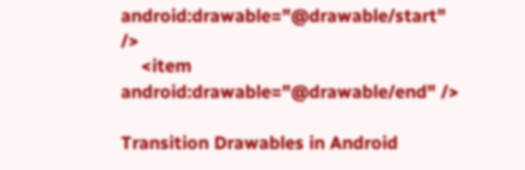android:drawable="@drawable/start" />
    <item android:drawable="@drawable/end" />

Transition Drawables in Android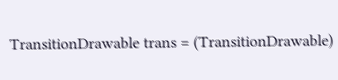TransitionDrawable trans = (TransitionDrawable)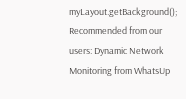myLayout.getBackground();
Recommended from our users: Dynamic Network Monitoring from WhatsUp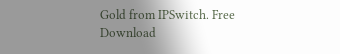Gold from IPSwitch. Free Download